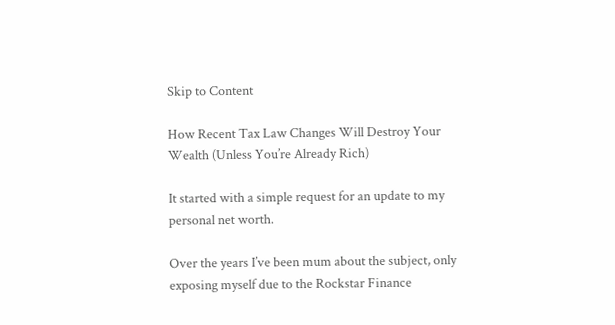Skip to Content

How Recent Tax Law Changes Will Destroy Your Wealth (Unless You’re Already Rich)

It started with a simple request for an update to my personal net worth.

Over the years I’ve been mum about the subject, only exposing myself due to the Rockstar Finance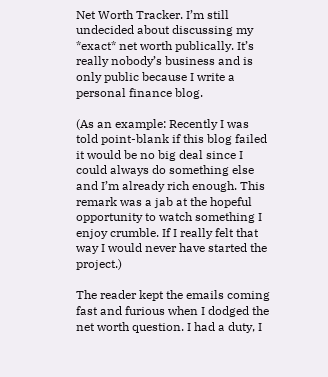Net Worth Tracker. I’m still undecided about discussing my *exact* net worth publically. It’s really nobody’s business and is only public because I write a personal finance blog.

(As an example: Recently I was told point-blank if this blog failed it would be no big deal since I could always do something else and I’m already rich enough. This remark was a jab at the hopeful opportunity to watch something I enjoy crumble. If I really felt that way I would never have started the project.)

The reader kept the emails coming fast and furious when I dodged the net worth question. I had a duty, I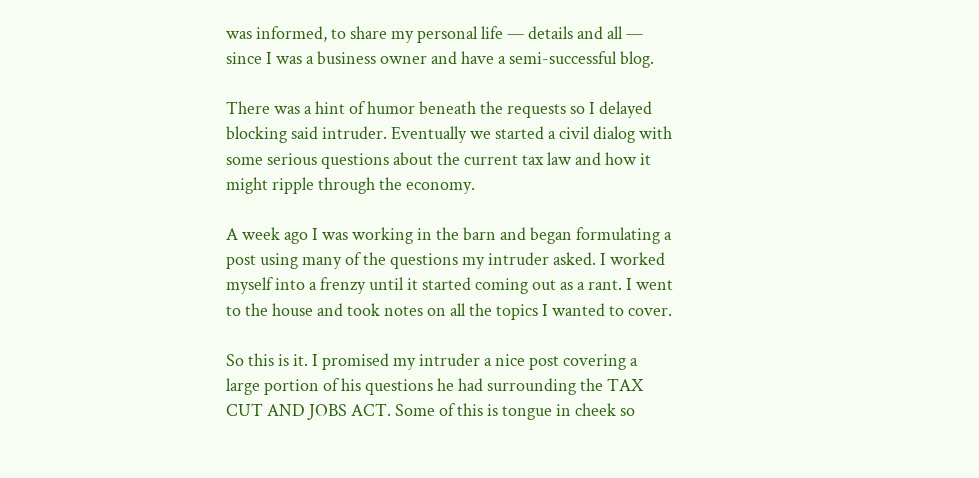was informed, to share my personal life — details and all — since I was a business owner and have a semi-successful blog.

There was a hint of humor beneath the requests so I delayed blocking said intruder. Eventually we started a civil dialog with some serious questions about the current tax law and how it might ripple through the economy.

A week ago I was working in the barn and began formulating a post using many of the questions my intruder asked. I worked myself into a frenzy until it started coming out as a rant. I went to the house and took notes on all the topics I wanted to cover.

So this is it. I promised my intruder a nice post covering a large portion of his questions he had surrounding the TAX CUT AND JOBS ACT. Some of this is tongue in cheek so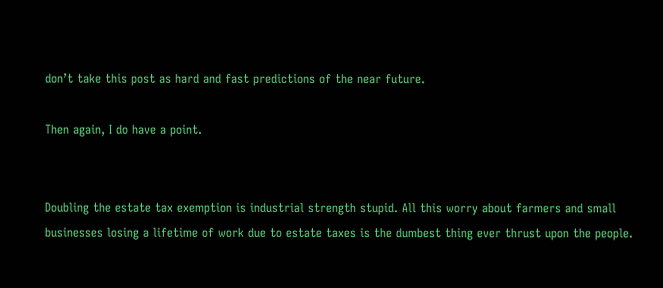don’t take this post as hard and fast predictions of the near future.

Then again, I do have a point.


Doubling the estate tax exemption is industrial strength stupid. All this worry about farmers and small businesses losing a lifetime of work due to estate taxes is the dumbest thing ever thrust upon the people.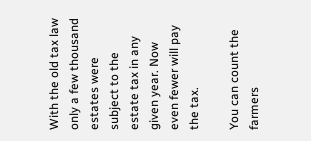With the old tax law only a few thousand estates were subject to the estate tax in any given year. Now even fewer will pay the tax.

You can count the farmers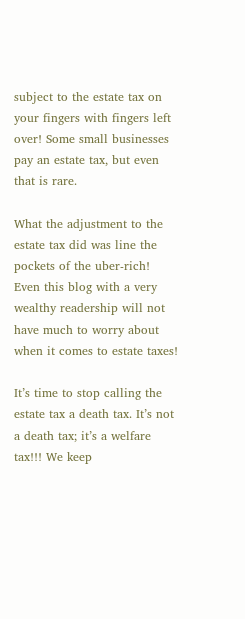subject to the estate tax on your fingers with fingers left over! Some small businesses pay an estate tax, but even that is rare.

What the adjustment to the estate tax did was line the pockets of the uber-rich!  Even this blog with a very wealthy readership will not have much to worry about when it comes to estate taxes!

It’s time to stop calling the estate tax a death tax. It’s not a death tax; it’s a welfare tax!!! We keep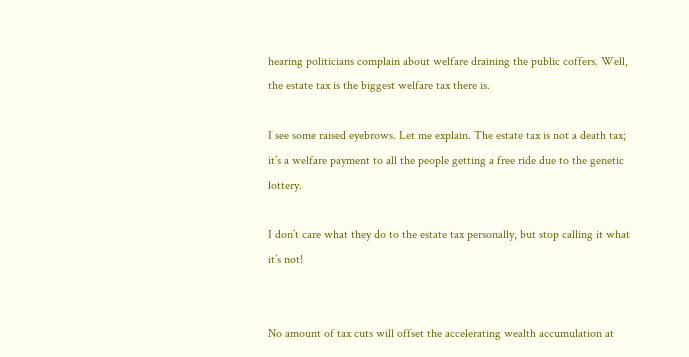hearing politicians complain about welfare draining the public coffers. Well, the estate tax is the biggest welfare tax there is.

I see some raised eyebrows. Let me explain. The estate tax is not a death tax; it’s a welfare payment to all the people getting a free ride due to the genetic lottery.

I don’t care what they do to the estate tax personally, but stop calling it what it’s not!


No amount of tax cuts will offset the accelerating wealth accumulation at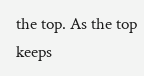the top. As the top keeps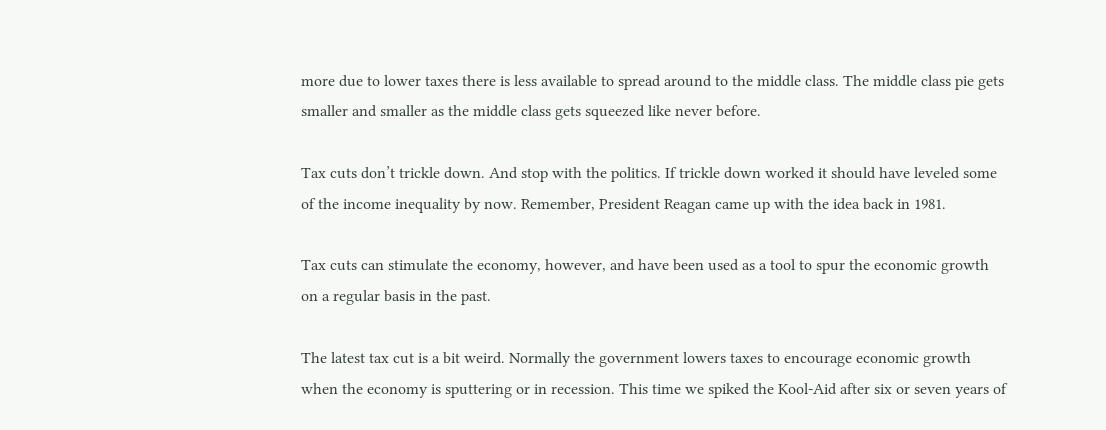more due to lower taxes there is less available to spread around to the middle class. The middle class pie gets smaller and smaller as the middle class gets squeezed like never before.

Tax cuts don’t trickle down. And stop with the politics. If trickle down worked it should have leveled some of the income inequality by now. Remember, President Reagan came up with the idea back in 1981.

Tax cuts can stimulate the economy, however, and have been used as a tool to spur the economic growth on a regular basis in the past.

The latest tax cut is a bit weird. Normally the government lowers taxes to encourage economic growth when the economy is sputtering or in recession. This time we spiked the Kool-Aid after six or seven years of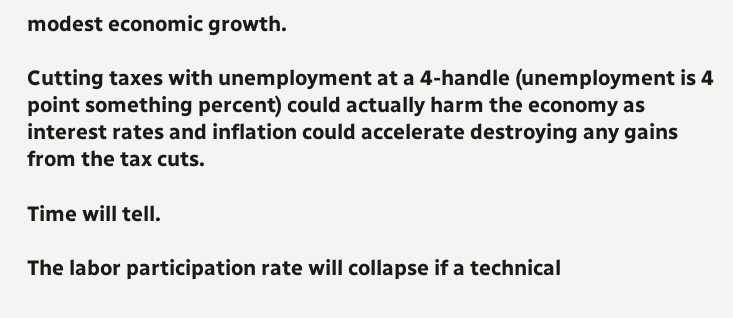modest economic growth.

Cutting taxes with unemployment at a 4-handle (unemployment is 4 point something percent) could actually harm the economy as interest rates and inflation could accelerate destroying any gains from the tax cuts.

Time will tell.

The labor participation rate will collapse if a technical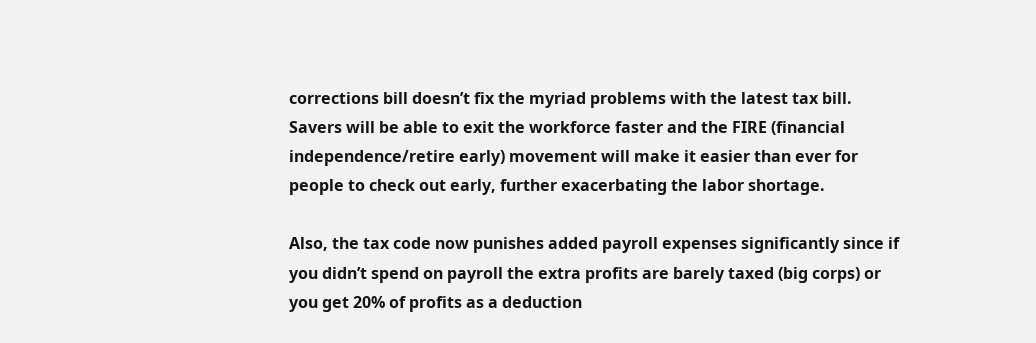corrections bill doesn’t fix the myriad problems with the latest tax bill. Savers will be able to exit the workforce faster and the FIRE (financial independence/retire early) movement will make it easier than ever for people to check out early, further exacerbating the labor shortage.

Also, the tax code now punishes added payroll expenses significantly since if you didn’t spend on payroll the extra profits are barely taxed (big corps) or you get 20% of profits as a deduction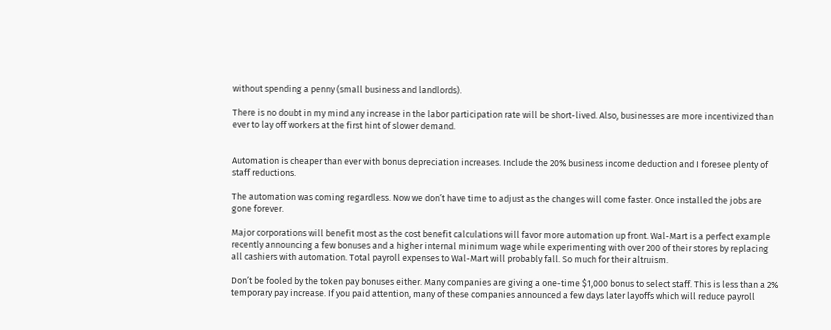without spending a penny (small business and landlords).

There is no doubt in my mind any increase in the labor participation rate will be short-lived. Also, businesses are more incentivized than ever to lay off workers at the first hint of slower demand.


Automation is cheaper than ever with bonus depreciation increases. Include the 20% business income deduction and I foresee plenty of staff reductions.

The automation was coming regardless. Now we don’t have time to adjust as the changes will come faster. Once installed the jobs are gone forever.

Major corporations will benefit most as the cost benefit calculations will favor more automation up front. Wal-Mart is a perfect example recently announcing a few bonuses and a higher internal minimum wage while experimenting with over 200 of their stores by replacing all cashiers with automation. Total payroll expenses to Wal-Mart will probably fall. So much for their altruism.

Don’t be fooled by the token pay bonuses either. Many companies are giving a one-time $1,000 bonus to select staff. This is less than a 2% temporary pay increase. If you paid attention, many of these companies announced a few days later layoffs which will reduce payroll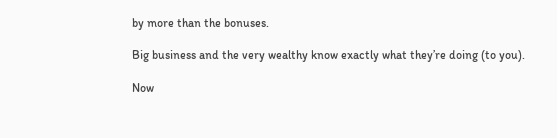by more than the bonuses.

Big business and the very wealthy know exactly what they’re doing (to you).

Now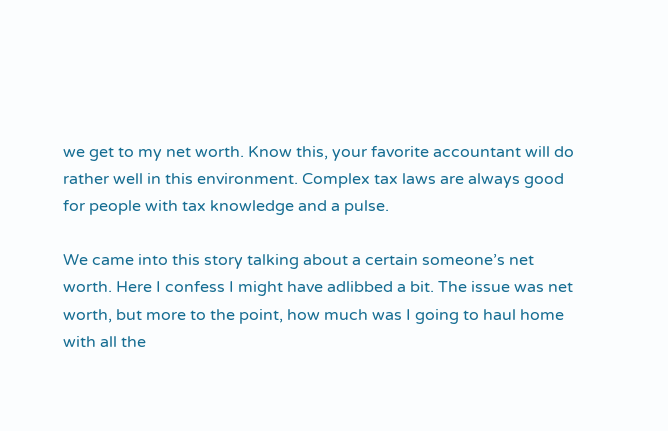we get to my net worth. Know this, your favorite accountant will do rather well in this environment. Complex tax laws are always good for people with tax knowledge and a pulse.

We came into this story talking about a certain someone’s net worth. Here I confess I might have adlibbed a bit. The issue was net worth, but more to the point, how much was I going to haul home with all the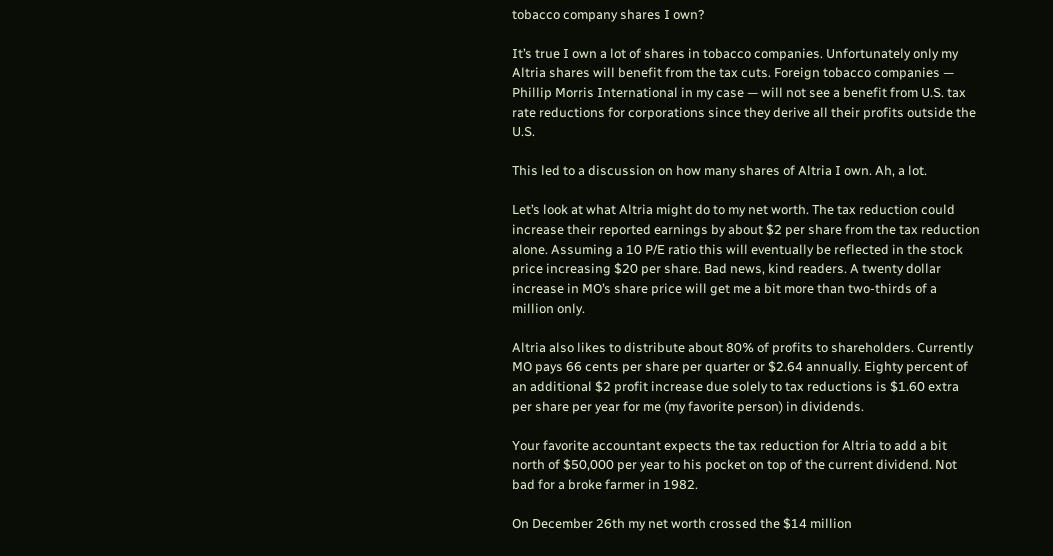tobacco company shares I own?

It’s true I own a lot of shares in tobacco companies. Unfortunately only my Altria shares will benefit from the tax cuts. Foreign tobacco companies — Phillip Morris International in my case — will not see a benefit from U.S. tax rate reductions for corporations since they derive all their profits outside the U.S.

This led to a discussion on how many shares of Altria I own. Ah, a lot.

Let’s look at what Altria might do to my net worth. The tax reduction could increase their reported earnings by about $2 per share from the tax reduction alone. Assuming a 10 P/E ratio this will eventually be reflected in the stock price increasing $20 per share. Bad news, kind readers. A twenty dollar increase in MO’s share price will get me a bit more than two-thirds of a million only.

Altria also likes to distribute about 80% of profits to shareholders. Currently MO pays 66 cents per share per quarter or $2.64 annually. Eighty percent of an additional $2 profit increase due solely to tax reductions is $1.60 extra per share per year for me (my favorite person) in dividends.

Your favorite accountant expects the tax reduction for Altria to add a bit north of $50,000 per year to his pocket on top of the current dividend. Not bad for a broke farmer in 1982.

On December 26th my net worth crossed the $14 million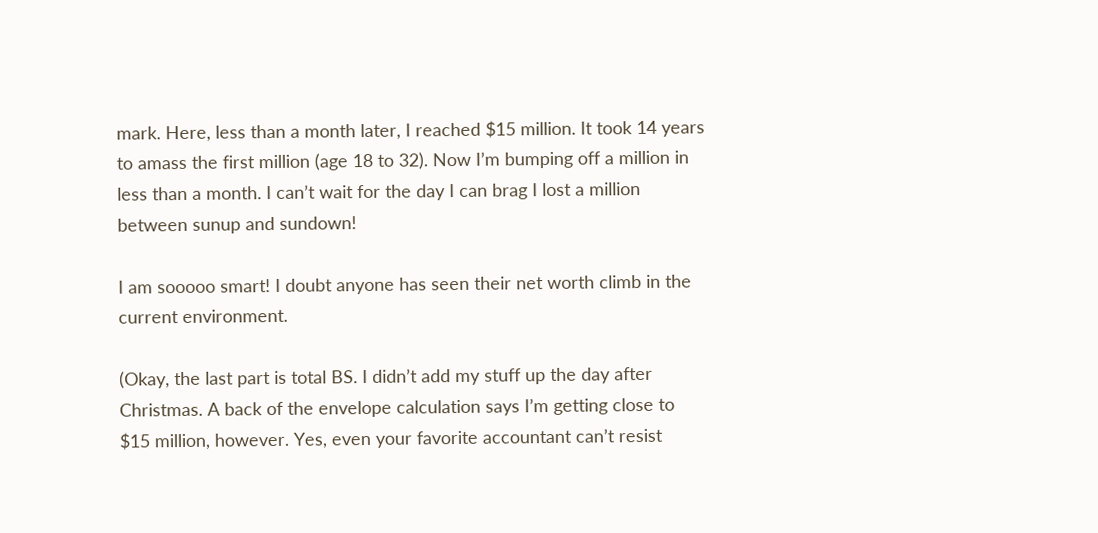mark. Here, less than a month later, I reached $15 million. It took 14 years to amass the first million (age 18 to 32). Now I’m bumping off a million in less than a month. I can’t wait for the day I can brag I lost a million between sunup and sundown!

I am sooooo smart! I doubt anyone has seen their net worth climb in the current environment.

(Okay, the last part is total BS. I didn’t add my stuff up the day after Christmas. A back of the envelope calculation says I’m getting close to $15 million, however. Yes, even your favorite accountant can’t resist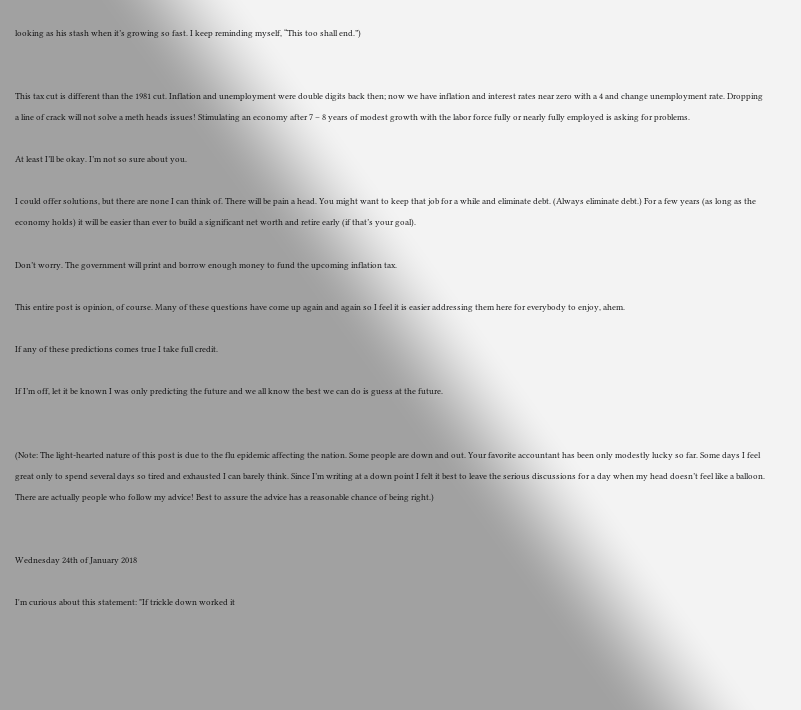looking as his stash when it’s growing so fast. I keep reminding myself, “This too shall end.”)


This tax cut is different than the 1981 cut. Inflation and unemployment were double digits back then; now we have inflation and interest rates near zero with a 4 and change unemployment rate. Dropping a line of crack will not solve a meth heads issues! Stimulating an economy after 7 – 8 years of modest growth with the labor force fully or nearly fully employed is asking for problems.

At least I’ll be okay. I’m not so sure about you.

I could offer solutions, but there are none I can think of. There will be pain a head. You might want to keep that job for a while and eliminate debt. (Always eliminate debt.) For a few years (as long as the economy holds) it will be easier than ever to build a significant net worth and retire early (if that’s your goal).

Don’t worry. The government will print and borrow enough money to fund the upcoming inflation tax.

This entire post is opinion, of course. Many of these questions have come up again and again so I feel it is easier addressing them here for everybody to enjoy, ahem.

If any of these predictions comes true I take full credit.

If I’m off, let it be known I was only predicting the future and we all know the best we can do is guess at the future.


(Note: The light-hearted nature of this post is due to the flu epidemic affecting the nation. Some people are down and out. Your favorite accountant has been only modestly lucky so far. Some days I feel great only to spend several days so tired and exhausted I can barely think. Since I’m writing at a down point I felt it best to leave the serious discussions for a day when my head doesn’t feel like a balloon. There are actually people who follow my advice! Best to assure the advice has a reasonable chance of being right.)


Wednesday 24th of January 2018

I'm curious about this statement: "If trickle down worked it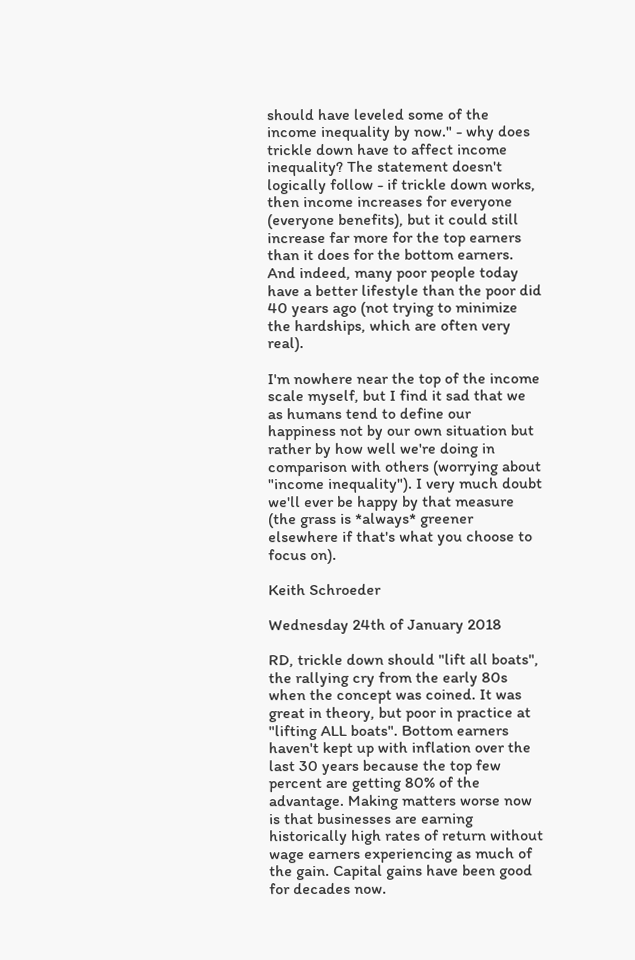should have leveled some of the income inequality by now." - why does trickle down have to affect income inequality? The statement doesn't logically follow - if trickle down works, then income increases for everyone (everyone benefits), but it could still increase far more for the top earners than it does for the bottom earners. And indeed, many poor people today have a better lifestyle than the poor did 40 years ago (not trying to minimize the hardships, which are often very real).

I'm nowhere near the top of the income scale myself, but I find it sad that we as humans tend to define our happiness not by our own situation but rather by how well we're doing in comparison with others (worrying about "income inequality"). I very much doubt we'll ever be happy by that measure (the grass is *always* greener elsewhere if that's what you choose to focus on).

Keith Schroeder

Wednesday 24th of January 2018

RD, trickle down should "lift all boats", the rallying cry from the early 80s when the concept was coined. It was great in theory, but poor in practice at "lifting ALL boats". Bottom earners haven't kept up with inflation over the last 30 years because the top few percent are getting 80% of the advantage. Making matters worse now is that businesses are earning historically high rates of return without wage earners experiencing as much of the gain. Capital gains have been good for decades now.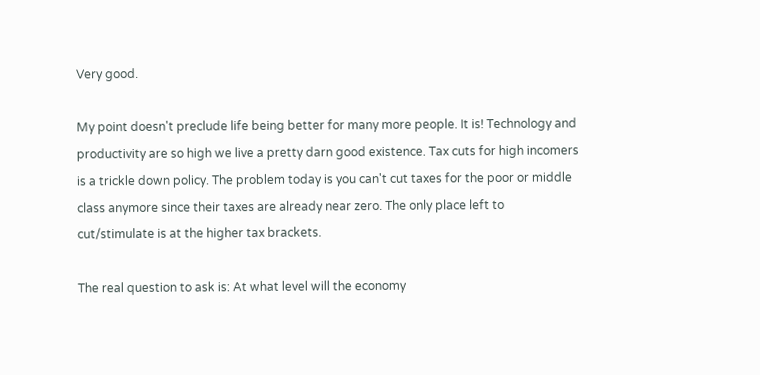Very good.

My point doesn't preclude life being better for many more people. It is! Technology and productivity are so high we live a pretty darn good existence. Tax cuts for high incomers is a trickle down policy. The problem today is you can't cut taxes for the poor or middle class anymore since their taxes are already near zero. The only place left to cut/stimulate is at the higher tax brackets.

The real question to ask is: At what level will the economy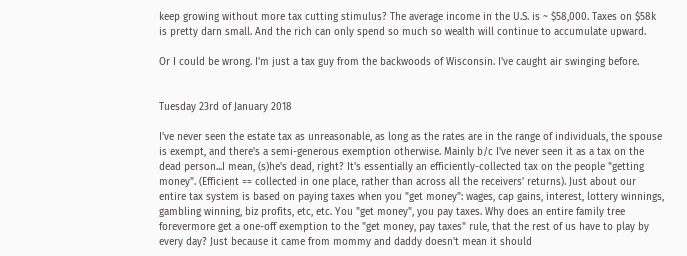keep growing without more tax cutting stimulus? The average income in the U.S. is ~ $58,000. Taxes on $58k is pretty darn small. And the rich can only spend so much so wealth will continue to accumulate upward.

Or I could be wrong. I'm just a tax guy from the backwoods of Wisconsin. I've caught air swinging before.


Tuesday 23rd of January 2018

I've never seen the estate tax as unreasonable, as long as the rates are in the range of individuals, the spouse is exempt, and there's a semi-generous exemption otherwise. Mainly b/c I've never seen it as a tax on the dead person...I mean, (s)he's dead, right? It's essentially an efficiently-collected tax on the people "getting money". (Efficient == collected in one place, rather than across all the receivers' returns). Just about our entire tax system is based on paying taxes when you "get money": wages, cap gains, interest, lottery winnings, gambling winning, biz profits, etc, etc. You "get money", you pay taxes. Why does an entire family tree forevermore get a one-off exemption to the "get money, pay taxes" rule, that the rest of us have to play by every day? Just because it came from mommy and daddy doesn't mean it should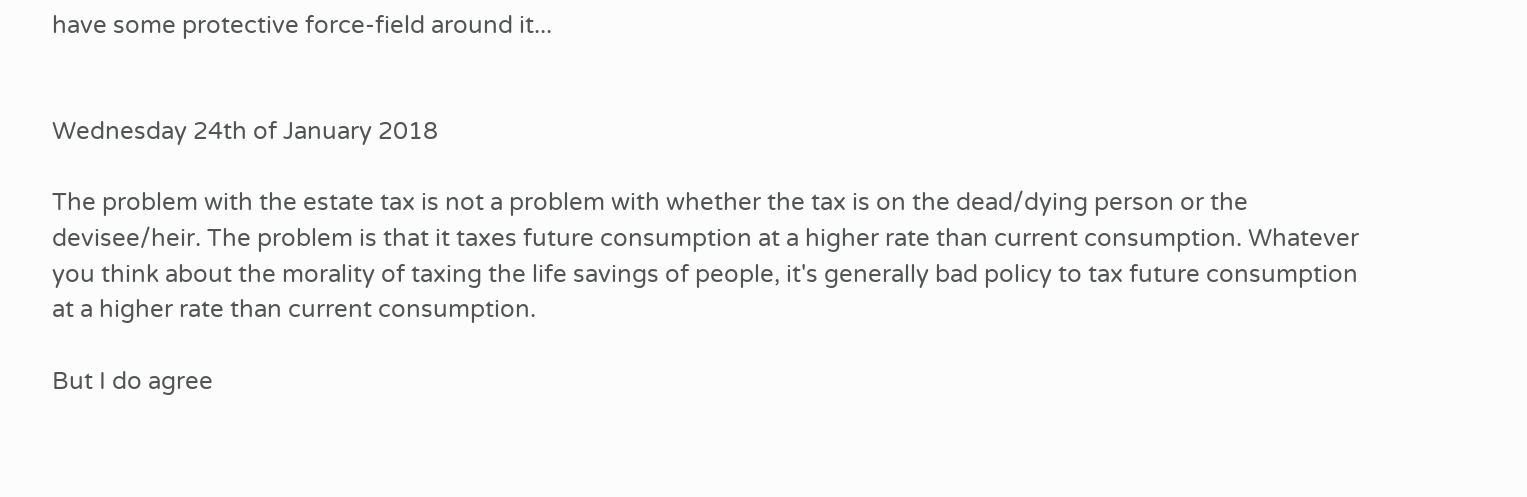have some protective force-field around it...


Wednesday 24th of January 2018

The problem with the estate tax is not a problem with whether the tax is on the dead/dying person or the devisee/heir. The problem is that it taxes future consumption at a higher rate than current consumption. Whatever you think about the morality of taxing the life savings of people, it's generally bad policy to tax future consumption at a higher rate than current consumption.

But I do agree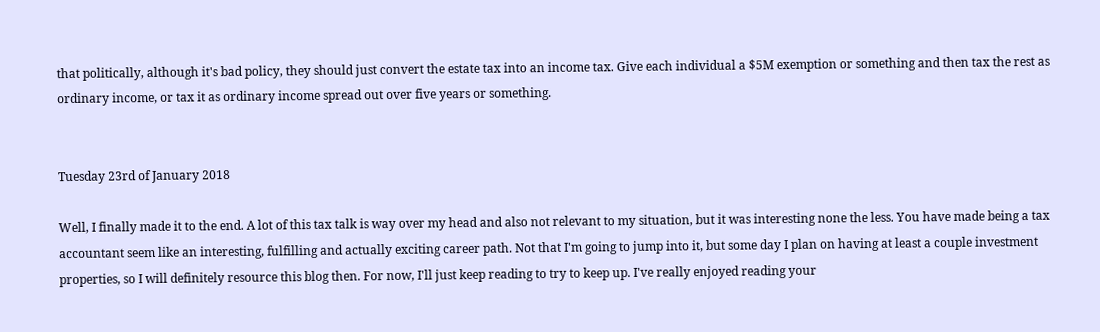that politically, although it's bad policy, they should just convert the estate tax into an income tax. Give each individual a $5M exemption or something and then tax the rest as ordinary income, or tax it as ordinary income spread out over five years or something.


Tuesday 23rd of January 2018

Well, I finally made it to the end. A lot of this tax talk is way over my head and also not relevant to my situation, but it was interesting none the less. You have made being a tax accountant seem like an interesting, fulfilling and actually exciting career path. Not that I'm going to jump into it, but some day I plan on having at least a couple investment properties, so I will definitely resource this blog then. For now, I'll just keep reading to try to keep up. I've really enjoyed reading your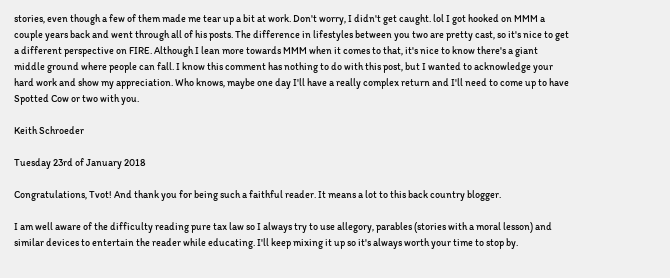stories, even though a few of them made me tear up a bit at work. Don't worry, I didn't get caught. lol I got hooked on MMM a couple years back and went through all of his posts. The difference in lifestyles between you two are pretty cast, so it's nice to get a different perspective on FIRE. Although I lean more towards MMM when it comes to that, it's nice to know there's a giant middle ground where people can fall. I know this comment has nothing to do with this post, but I wanted to acknowledge your hard work and show my appreciation. Who knows, maybe one day I'll have a really complex return and I'll need to come up to have Spotted Cow or two with you.

Keith Schroeder

Tuesday 23rd of January 2018

Congratulations, Tvot! And thank you for being such a faithful reader. It means a lot to this back country blogger.

I am well aware of the difficulty reading pure tax law so I always try to use allegory, parables (stories with a moral lesson) and similar devices to entertain the reader while educating. I'll keep mixing it up so it's always worth your time to stop by.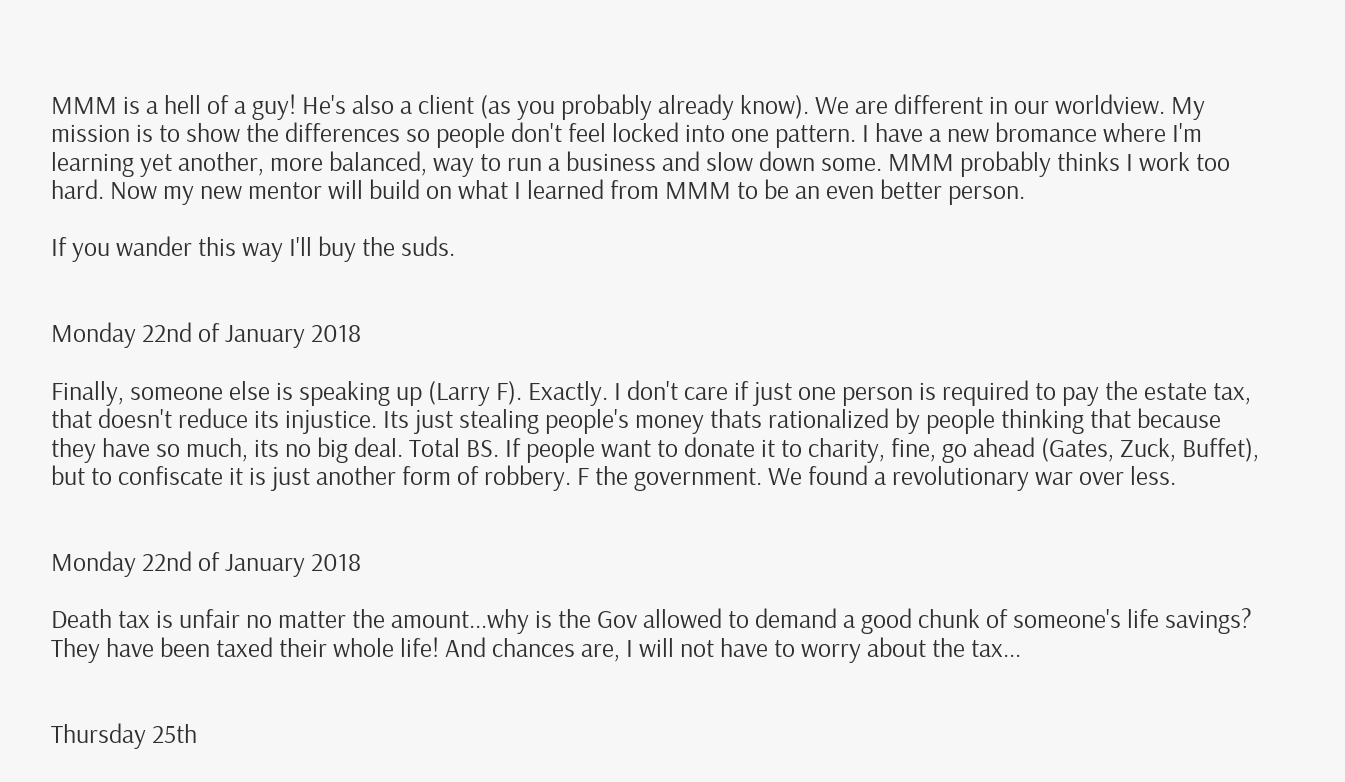MMM is a hell of a guy! He's also a client (as you probably already know). We are different in our worldview. My mission is to show the differences so people don't feel locked into one pattern. I have a new bromance where I'm learning yet another, more balanced, way to run a business and slow down some. MMM probably thinks I work too hard. Now my new mentor will build on what I learned from MMM to be an even better person.

If you wander this way I'll buy the suds.


Monday 22nd of January 2018

Finally, someone else is speaking up (Larry F). Exactly. I don't care if just one person is required to pay the estate tax, that doesn't reduce its injustice. Its just stealing people's money thats rationalized by people thinking that because they have so much, its no big deal. Total BS. If people want to donate it to charity, fine, go ahead (Gates, Zuck, Buffet), but to confiscate it is just another form of robbery. F the government. We found a revolutionary war over less.


Monday 22nd of January 2018

Death tax is unfair no matter the amount...why is the Gov allowed to demand a good chunk of someone's life savings? They have been taxed their whole life! And chances are, I will not have to worry about the tax...


Thursday 25th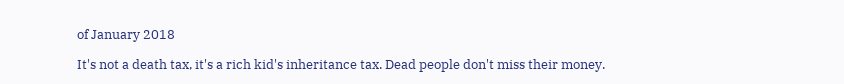of January 2018

It's not a death tax, it's a rich kid's inheritance tax. Dead people don't miss their money.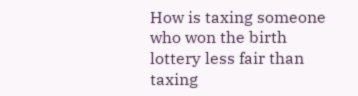How is taxing someone who won the birth lottery less fair than taxing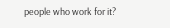people who work for it?